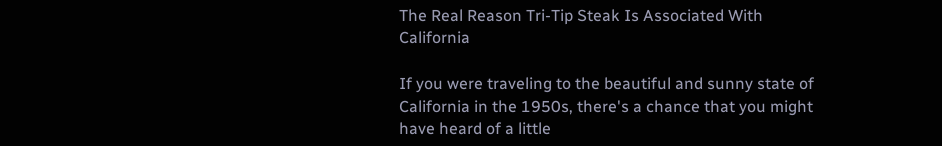The Real Reason Tri-Tip Steak Is Associated With California

If you were traveling to the beautiful and sunny state of California in the 1950s, there's a chance that you might have heard of a little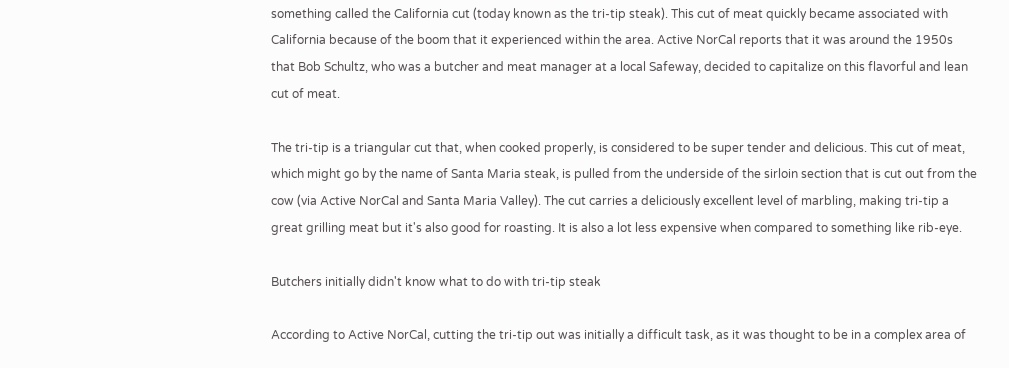something called the California cut (today known as the tri-tip steak). This cut of meat quickly became associated with California because of the boom that it experienced within the area. Active NorCal reports that it was around the 1950s that Bob Schultz, who was a butcher and meat manager at a local Safeway, decided to capitalize on this flavorful and lean cut of meat.

The tri-tip is a triangular cut that, when cooked properly, is considered to be super tender and delicious. This cut of meat, which might go by the name of Santa Maria steak, is pulled from the underside of the sirloin section that is cut out from the cow (via Active NorCal and Santa Maria Valley). The cut carries a deliciously excellent level of marbling, making tri-tip a great grilling meat but it's also good for roasting. It is also a lot less expensive when compared to something like rib-eye.

Butchers initially didn't know what to do with tri-tip steak

According to Active NorCal, cutting the tri-tip out was initially a difficult task, as it was thought to be in a complex area of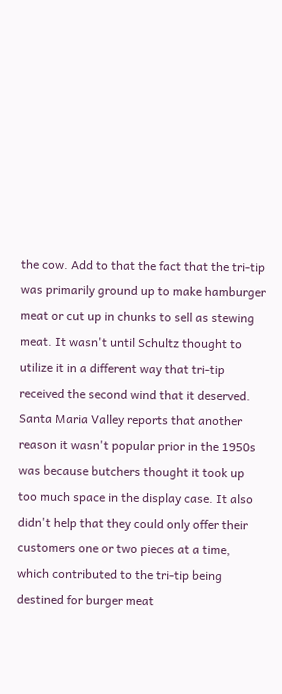the cow. Add to that the fact that the tri-tip was primarily ground up to make hamburger meat or cut up in chunks to sell as stewing meat. It wasn't until Schultz thought to utilize it in a different way that tri-tip received the second wind that it deserved. Santa Maria Valley reports that another reason it wasn't popular prior in the 1950s was because butchers thought it took up too much space in the display case. It also didn't help that they could only offer their customers one or two pieces at a time, which contributed to the tri-tip being destined for burger meat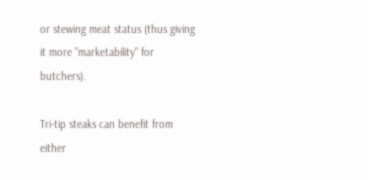or stewing meat status (thus giving it more "marketability" for butchers).

Tri-tip steaks can benefit from either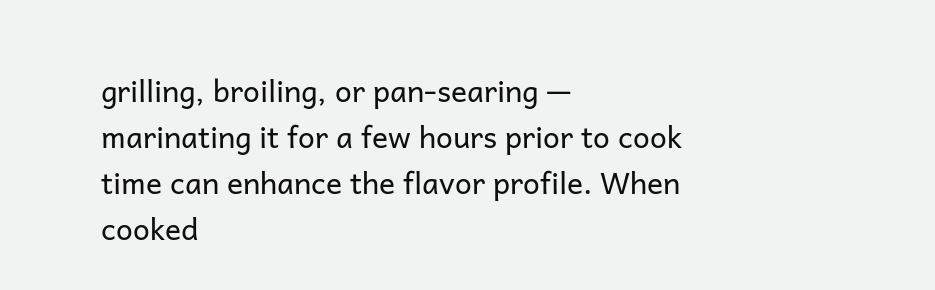grilling, broiling, or pan-searing — marinating it for a few hours prior to cook time can enhance the flavor profile. When cooked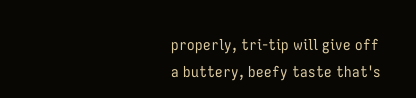properly, tri-tip will give off a buttery, beefy taste that's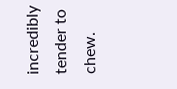incredibly tender to chew.